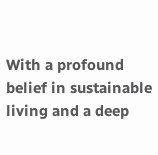With a profound belief in sustainable living and a deep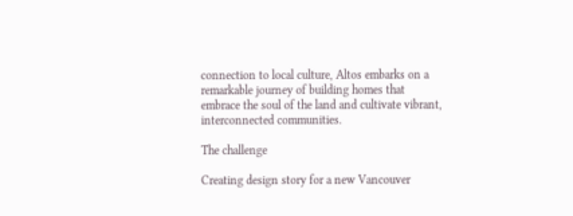connection to local culture, Altos embarks on a remarkable journey of building homes that embrace the soul of the land and cultivate vibrant, interconnected communities.

The challenge

Creating design story for a new Vancouver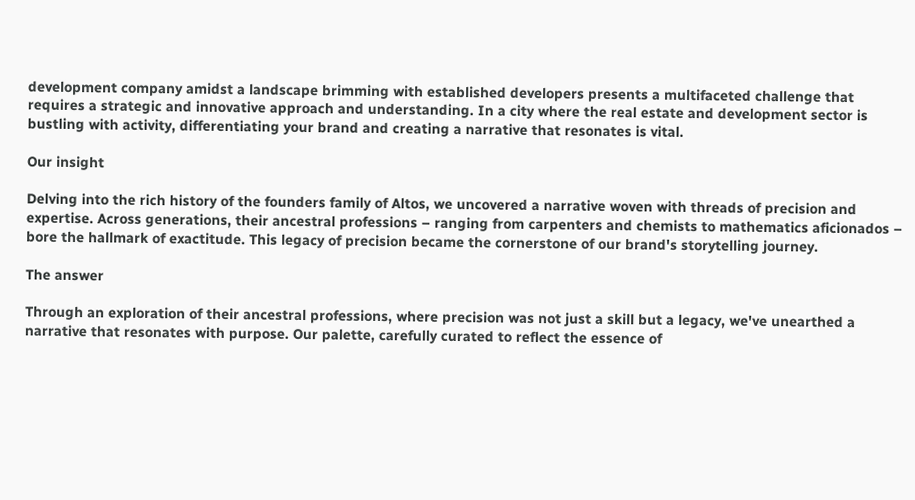development company amidst a landscape brimming with established developers presents a multifaceted challenge that requires a strategic and innovative approach and understanding. In a city where the real estate and development sector is bustling with activity, differentiating your brand and creating a narrative that resonates is vital.

Our insight

Delving into the rich history of the founders family of Altos, we uncovered a narrative woven with threads of precision and expertise. Across generations, their ancestral professions – ranging from carpenters and chemists to mathematics aficionados – bore the hallmark of exactitude. This legacy of precision became the cornerstone of our brand's storytelling journey.

The answer

Through an exploration of their ancestral professions, where precision was not just a skill but a legacy, we've unearthed a narrative that resonates with purpose. Our palette, carefully curated to reflect the essence of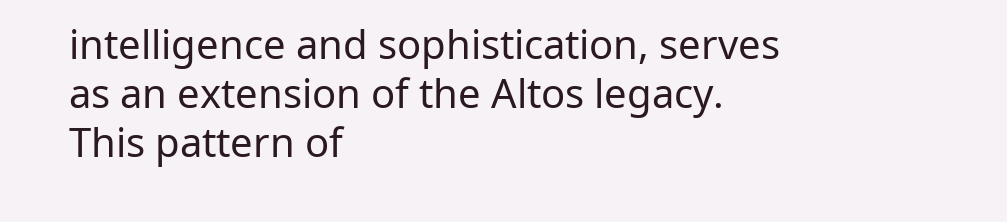intelligence and sophistication, serves as an extension of the Altos legacy. This pattern of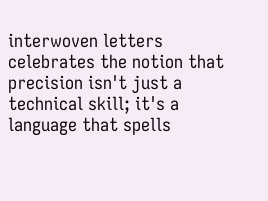interwoven letters celebrates the notion that precision isn't just a technical skill; it's a language that spells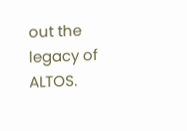out the legacy of ALTOS.